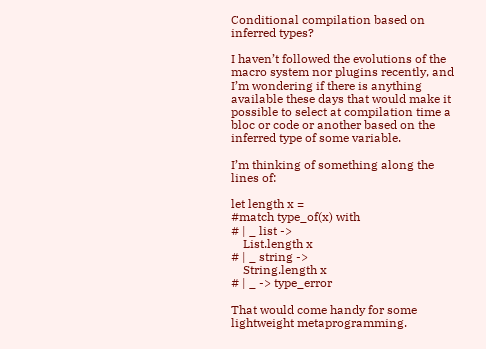Conditional compilation based on inferred types?

I haven’t followed the evolutions of the macro system nor plugins recently, and I’m wondering if there is anything available these days that would make it possible to select at compilation time a bloc or code or another based on the inferred type of some variable.

I’m thinking of something along the lines of:

let length x =
#match type_of(x) with
# | _ list ->
    List.length x
# | _ string ->
    String.length x
# | _ -> type_error

That would come handy for some lightweight metaprogramming.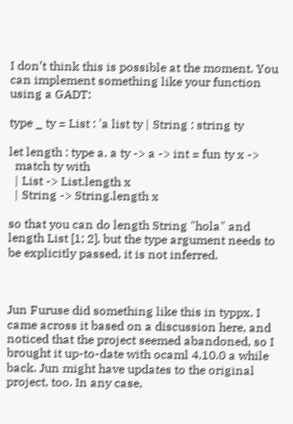I don’t think this is possible at the moment. You can implement something like your function using a GADT:

type _ ty = List : 'a list ty | String : string ty

let length : type a. a ty -> a -> int = fun ty x ->
  match ty with
  | List -> List.length x
  | String -> String.length x

so that you can do length String "hola" and length List [1; 2], but the type argument needs to be explicitly passed, it is not inferred.



Jun Furuse did something like this in typpx. I came across it based on a discussion here, and noticed that the project seemed abandoned, so I brought it up-to-date with ocaml 4.10.0 a while back. Jun might have updates to the original project, too. In any case,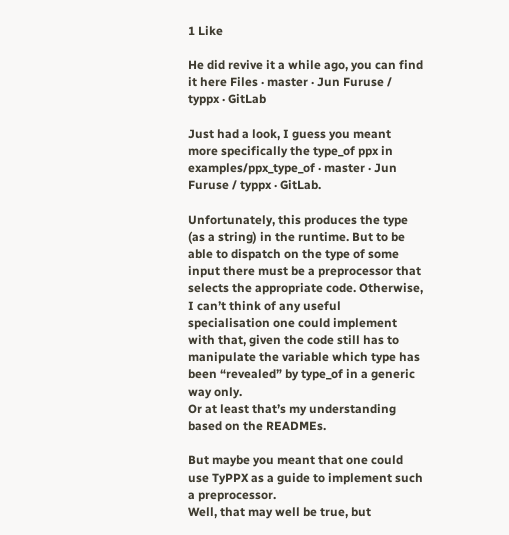1 Like

He did revive it a while ago, you can find it here Files · master · Jun Furuse / typpx · GitLab

Just had a look, I guess you meant more specifically the type_of ppx in examples/ppx_type_of · master · Jun Furuse / typpx · GitLab.

Unfortunately, this produces the type (as a string) in the runtime. But to be able to dispatch on the type of some input there must be a preprocessor that selects the appropriate code. Otherwise, I can’t think of any useful specialisation one could implement with that, given the code still has to manipulate the variable which type has been “revealed” by type_of in a generic way only.
Or at least that’s my understanding based on the READMEs.

But maybe you meant that one could use TyPPX as a guide to implement such a preprocessor.
Well, that may well be true, but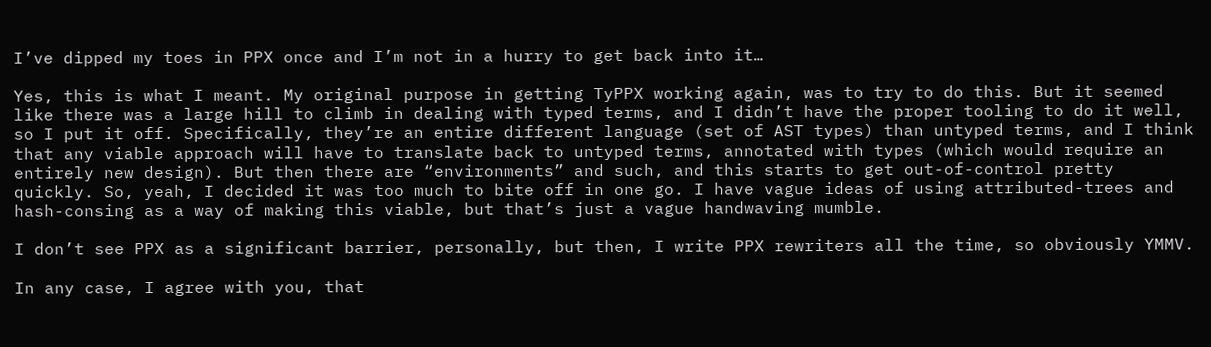I’ve dipped my toes in PPX once and I’m not in a hurry to get back into it…

Yes, this is what I meant. My original purpose in getting TyPPX working again, was to try to do this. But it seemed like there was a large hill to climb in dealing with typed terms, and I didn’t have the proper tooling to do it well, so I put it off. Specifically, they’re an entire different language (set of AST types) than untyped terms, and I think that any viable approach will have to translate back to untyped terms, annotated with types (which would require an entirely new design). But then there are “environments” and such, and this starts to get out-of-control pretty quickly. So, yeah, I decided it was too much to bite off in one go. I have vague ideas of using attributed-trees and hash-consing as a way of making this viable, but that’s just a vague handwaving mumble.

I don’t see PPX as a significant barrier, personally, but then, I write PPX rewriters all the time, so obviously YMMV.

In any case, I agree with you, that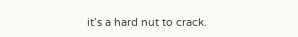it’s a hard nut to crack.